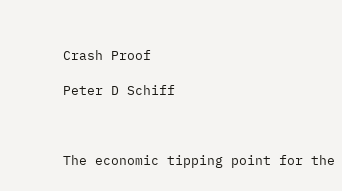Crash Proof

Peter D Schiff



The economic tipping point for the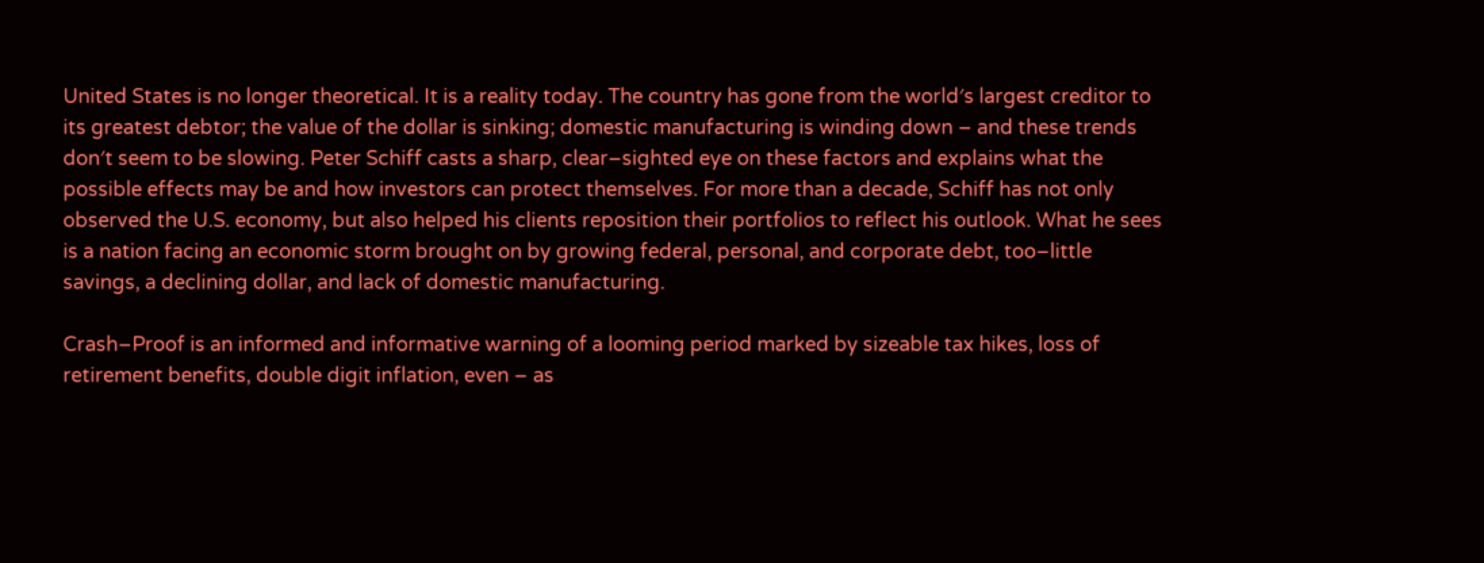United States is no longer theoretical. It is a reality today. The country has gone from the world′s largest creditor to its greatest debtor; the value of the dollar is sinking; domestic manufacturing is winding down – and these trends don′t seem to be slowing. Peter Schiff casts a sharp, clear–sighted eye on these factors and explains what the possible effects may be and how investors can protect themselves. For more than a decade, Schiff has not only observed the U.S. economy, but also helped his clients reposition their portfolios to reflect his outlook. What he sees is a nation facing an economic storm brought on by growing federal, personal, and corporate debt, too–little savings, a declining dollar, and lack of domestic manufacturing.

Crash–Proof is an informed and informative warning of a looming period marked by sizeable tax hikes, loss of retirement benefits, double digit inflation, even – as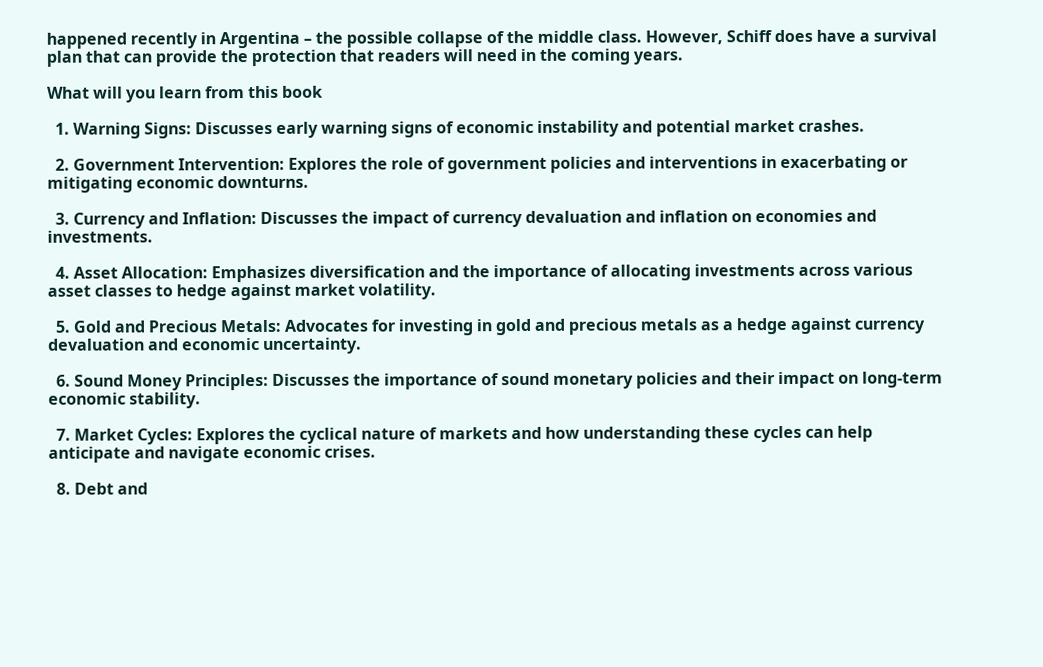happened recently in Argentina – the possible collapse of the middle class. However, Schiff does have a survival plan that can provide the protection that readers will need in the coming years.

What will you learn from this book

  1. Warning Signs: Discusses early warning signs of economic instability and potential market crashes.

  2. Government Intervention: Explores the role of government policies and interventions in exacerbating or mitigating economic downturns.

  3. Currency and Inflation: Discusses the impact of currency devaluation and inflation on economies and investments.

  4. Asset Allocation: Emphasizes diversification and the importance of allocating investments across various asset classes to hedge against market volatility.

  5. Gold and Precious Metals: Advocates for investing in gold and precious metals as a hedge against currency devaluation and economic uncertainty.

  6. Sound Money Principles: Discusses the importance of sound monetary policies and their impact on long-term economic stability.

  7. Market Cycles: Explores the cyclical nature of markets and how understanding these cycles can help anticipate and navigate economic crises.

  8. Debt and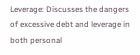Leverage: Discusses the dangers of excessive debt and leverage in both personal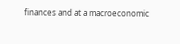finances and at a macroeconomic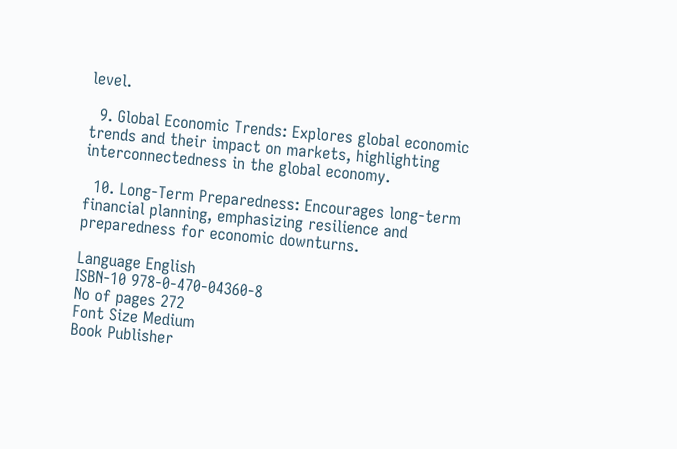level.

  9. Global Economic Trends: Explores global economic trends and their impact on markets, highlighting interconnectedness in the global economy.

  10. Long-Term Preparedness: Encourages long-term financial planning, emphasizing resilience and preparedness for economic downturns.

Language English
ISBN-10 978-0-470-04360-8
No of pages 272
Font Size Medium
Book Publisher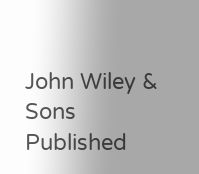John Wiley & Sons
Published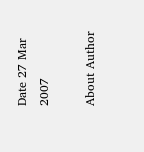Date 27 Mar 2007

About Author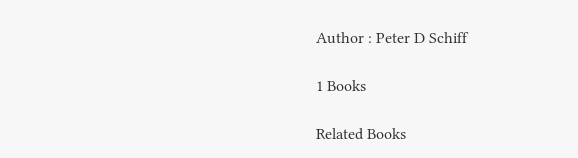Author : Peter D Schiff

1 Books

Related Books